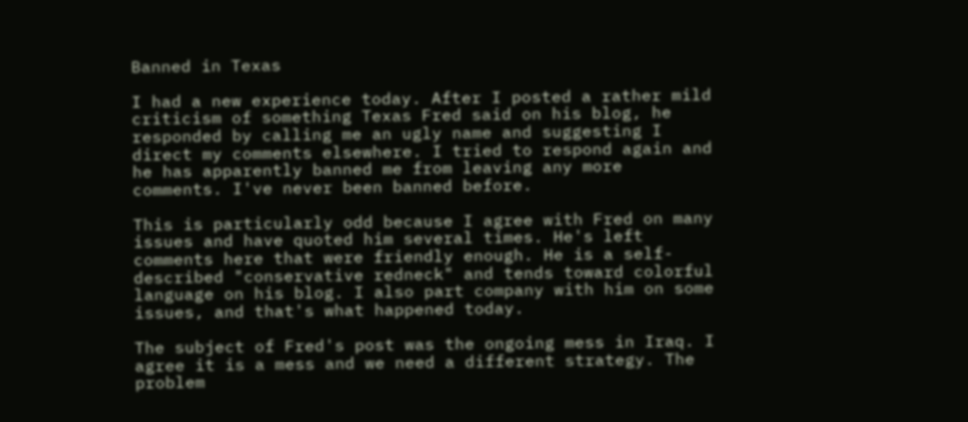Banned in Texas

I had a new experience today. After I posted a rather mild criticism of something Texas Fred said on his blog, he responded by calling me an ugly name and suggesting I direct my comments elsewhere. I tried to respond again and he has apparently banned me from leaving any more comments. I've never been banned before.

This is particularly odd because I agree with Fred on many issues and have quoted him several times. He's left comments here that were friendly enough. He is a self-described "conservative redneck" and tends toward colorful language on his blog. I also part company with him on some issues, and that's what happened today.

The subject of Fred's post was the ongoing mess in Iraq. I agree it is a mess and we need a different strategy. The problem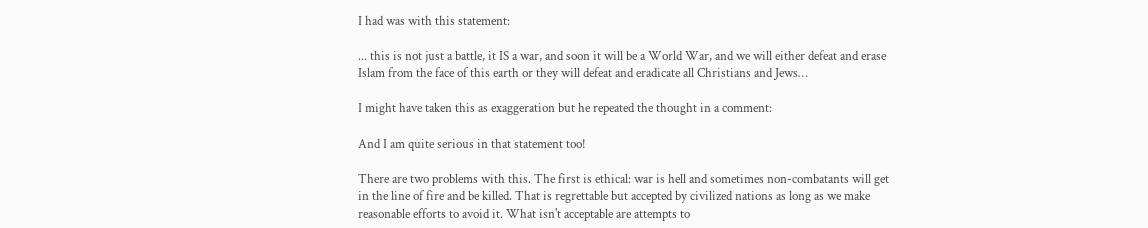I had was with this statement:

... this is not just a battle, it IS a war, and soon it will be a World War, and we will either defeat and erase Islam from the face of this earth or they will defeat and eradicate all Christians and Jews…

I might have taken this as exaggeration but he repeated the thought in a comment:

And I am quite serious in that statement too!

There are two problems with this. The first is ethical: war is hell and sometimes non-combatants will get in the line of fire and be killed. That is regrettable but accepted by civilized nations as long as we make reasonable efforts to avoid it. What isn't acceptable are attempts to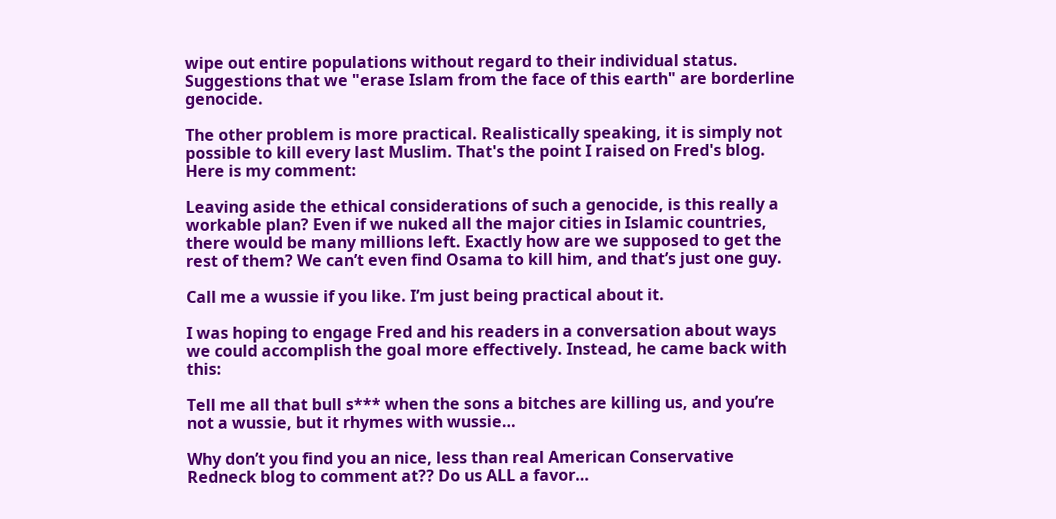wipe out entire populations without regard to their individual status. Suggestions that we "erase Islam from the face of this earth" are borderline genocide.

The other problem is more practical. Realistically speaking, it is simply not possible to kill every last Muslim. That's the point I raised on Fred's blog. Here is my comment:

Leaving aside the ethical considerations of such a genocide, is this really a workable plan? Even if we nuked all the major cities in Islamic countries, there would be many millions left. Exactly how are we supposed to get the rest of them? We can’t even find Osama to kill him, and that’s just one guy.

Call me a wussie if you like. I’m just being practical about it.

I was hoping to engage Fred and his readers in a conversation about ways we could accomplish the goal more effectively. Instead, he came back with this:

Tell me all that bull s*** when the sons a bitches are killing us, and you’re not a wussie, but it rhymes with wussie…

Why don’t you find you an nice, less than real American Conservative Redneck blog to comment at?? Do us ALL a favor…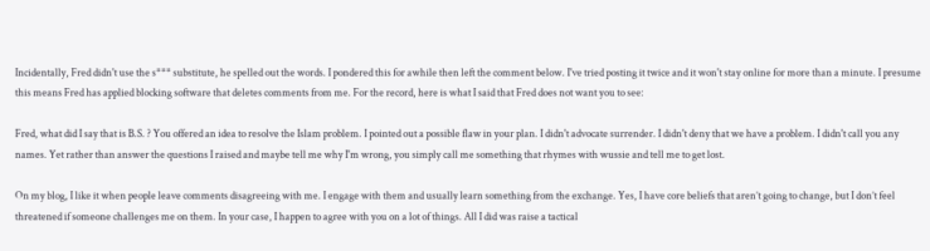Incidentally, Fred didn't use the s*** substitute, he spelled out the words. I pondered this for awhile then left the comment below. I've tried posting it twice and it won't stay online for more than a minute. I presume this means Fred has applied blocking software that deletes comments from me. For the record, here is what I said that Fred does not want you to see:

Fred, what did I say that is B.S. ? You offered an idea to resolve the Islam problem. I pointed out a possible flaw in your plan. I didn't advocate surrender. I didn't deny that we have a problem. I didn't call you any names. Yet rather than answer the questions I raised and maybe tell me why I'm wrong, you simply call me something that rhymes with wussie and tell me to get lost.

On my blog, I like it when people leave comments disagreeing with me. I engage with them and usually learn something from the exchange. Yes, I have core beliefs that aren’t going to change, but I don’t feel threatened if someone challenges me on them. In your case, I happen to agree with you on a lot of things. All I did was raise a tactical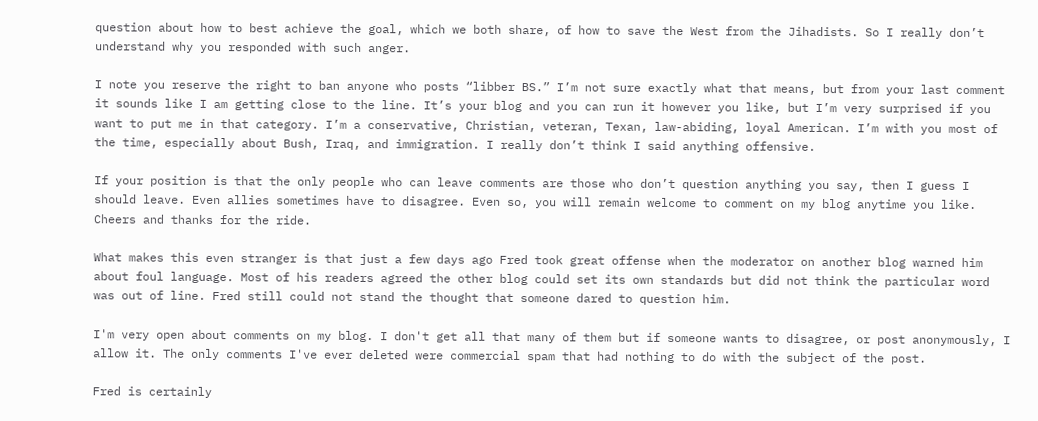question about how to best achieve the goal, which we both share, of how to save the West from the Jihadists. So I really don’t understand why you responded with such anger.

I note you reserve the right to ban anyone who posts “libber BS.” I’m not sure exactly what that means, but from your last comment it sounds like I am getting close to the line. It’s your blog and you can run it however you like, but I’m very surprised if you want to put me in that category. I’m a conservative, Christian, veteran, Texan, law-abiding, loyal American. I’m with you most of the time, especially about Bush, Iraq, and immigration. I really don’t think I said anything offensive.

If your position is that the only people who can leave comments are those who don’t question anything you say, then I guess I should leave. Even allies sometimes have to disagree. Even so, you will remain welcome to comment on my blog anytime you like. Cheers and thanks for the ride.

What makes this even stranger is that just a few days ago Fred took great offense when the moderator on another blog warned him about foul language. Most of his readers agreed the other blog could set its own standards but did not think the particular word was out of line. Fred still could not stand the thought that someone dared to question him.

I'm very open about comments on my blog. I don't get all that many of them but if someone wants to disagree, or post anonymously, I allow it. The only comments I've ever deleted were commercial spam that had nothing to do with the subject of the post.

Fred is certainly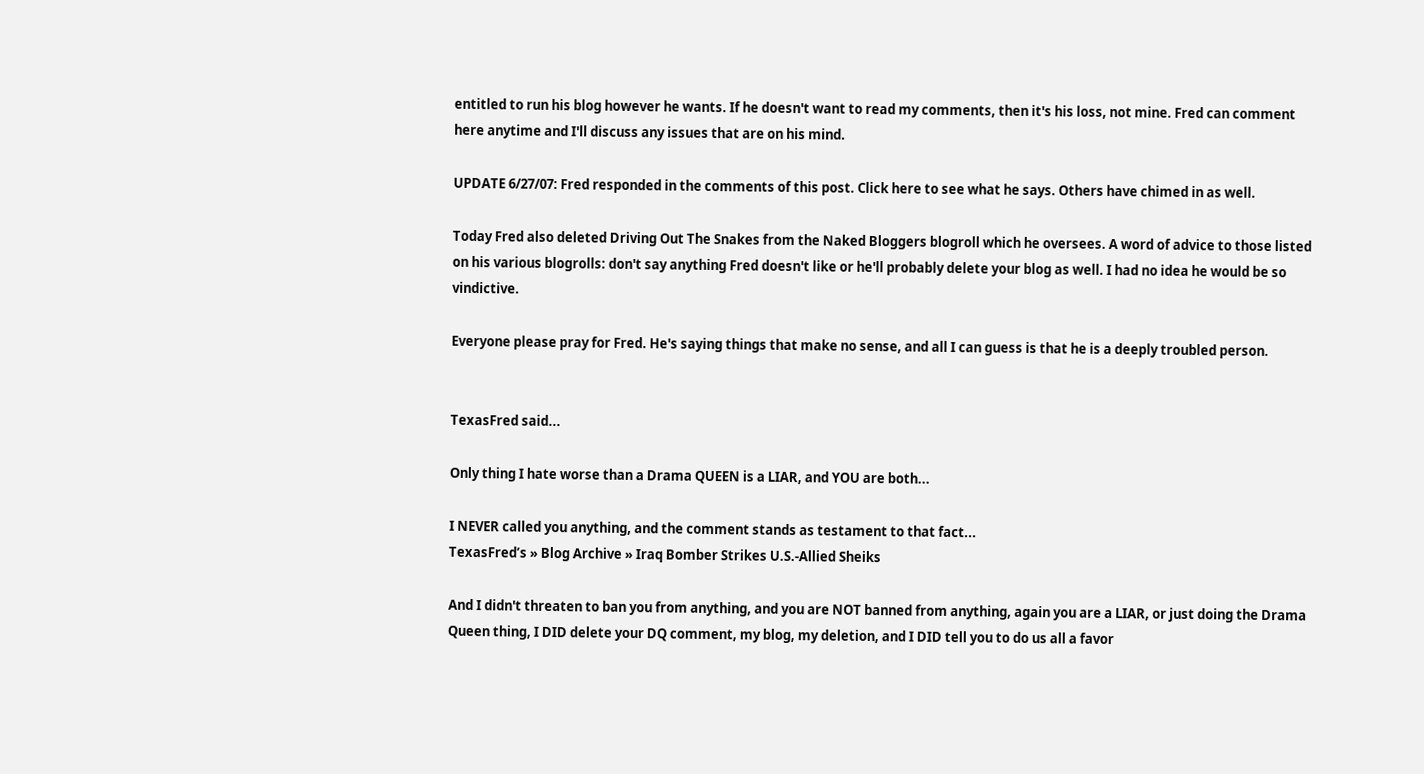entitled to run his blog however he wants. If he doesn't want to read my comments, then it's his loss, not mine. Fred can comment here anytime and I'll discuss any issues that are on his mind.

UPDATE 6/27/07: Fred responded in the comments of this post. Click here to see what he says. Others have chimed in as well.

Today Fred also deleted Driving Out The Snakes from the Naked Bloggers blogroll which he oversees. A word of advice to those listed on his various blogrolls: don't say anything Fred doesn't like or he'll probably delete your blog as well. I had no idea he would be so vindictive.

Everyone please pray for Fred. He's saying things that make no sense, and all I can guess is that he is a deeply troubled person.


TexasFred said...

Only thing I hate worse than a Drama QUEEN is a LIAR, and YOU are both...

I NEVER called you anything, and the comment stands as testament to that fact...
TexasFred’s » Blog Archive » Iraq Bomber Strikes U.S.-Allied Sheiks

And I didn't threaten to ban you from anything, and you are NOT banned from anything, again you are a LIAR, or just doing the Drama Queen thing, I DID delete your DQ comment, my blog, my deletion, and I DID tell you to do us all a favor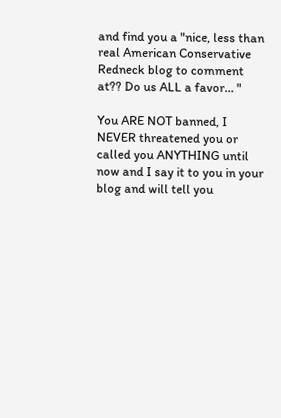and find you a "nice, less than real American Conservative Redneck blog to comment at?? Do us ALL a favor… "

You ARE NOT banned, I NEVER threatened you or called you ANYTHING until now and I say it to you in your blog and will tell you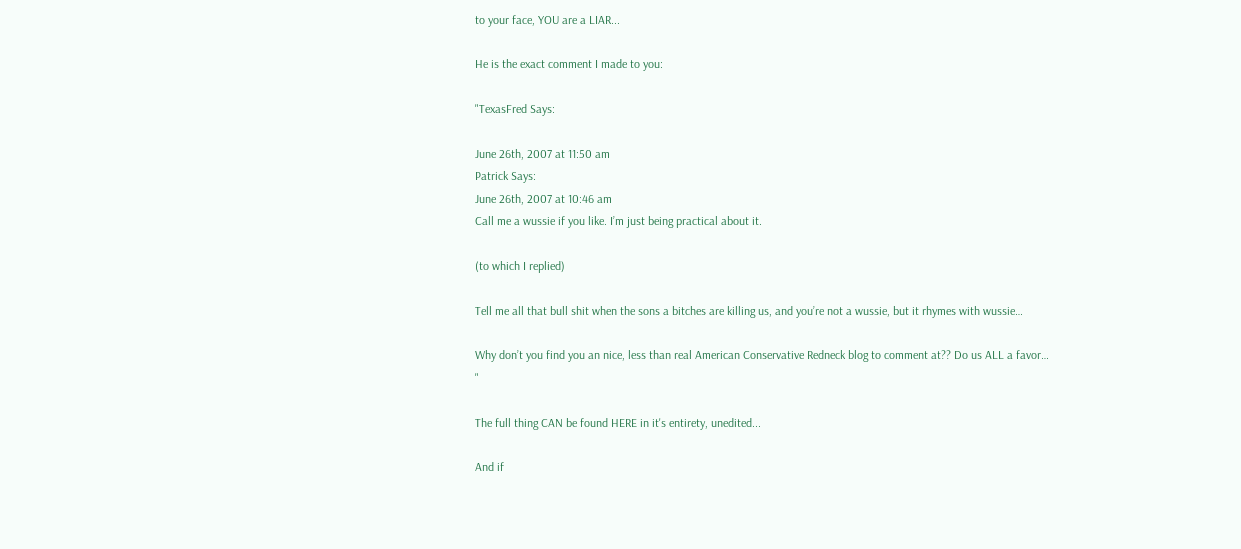to your face, YOU are a LIAR...

He is the exact comment I made to you:

"TexasFred Says:

June 26th, 2007 at 11:50 am
Patrick Says:
June 26th, 2007 at 10:46 am
Call me a wussie if you like. I’m just being practical about it.

(to which I replied)

Tell me all that bull shit when the sons a bitches are killing us, and you’re not a wussie, but it rhymes with wussie…

Why don’t you find you an nice, less than real American Conservative Redneck blog to comment at?? Do us ALL a favor… "

The full thing CAN be found HERE in it's entirety, unedited...

And if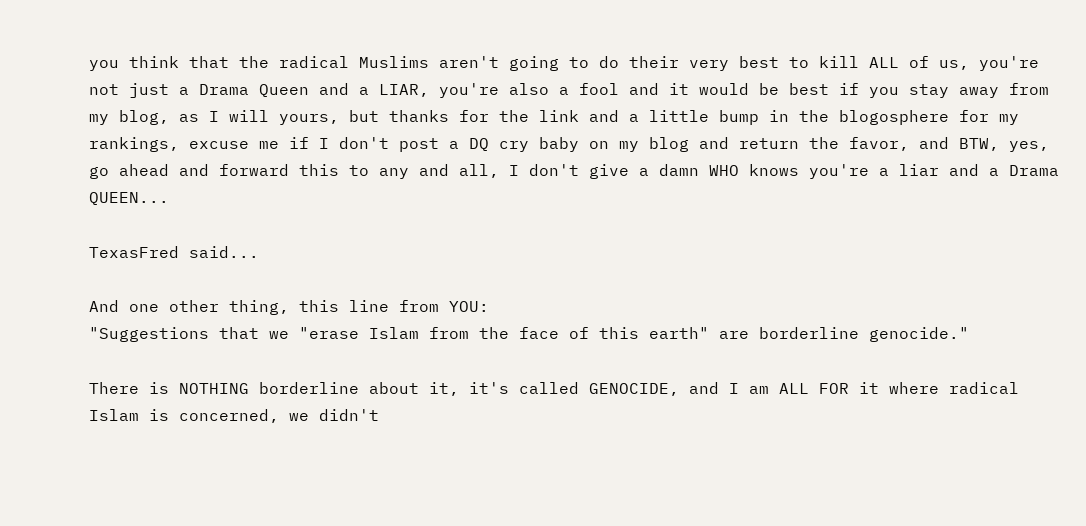you think that the radical Muslims aren't going to do their very best to kill ALL of us, you're not just a Drama Queen and a LIAR, you're also a fool and it would be best if you stay away from my blog, as I will yours, but thanks for the link and a little bump in the blogosphere for my rankings, excuse me if I don't post a DQ cry baby on my blog and return the favor, and BTW, yes, go ahead and forward this to any and all, I don't give a damn WHO knows you're a liar and a Drama QUEEN...

TexasFred said...

And one other thing, this line from YOU:
"Suggestions that we "erase Islam from the face of this earth" are borderline genocide."

There is NOTHING borderline about it, it's called GENOCIDE, and I am ALL FOR it where radical Islam is concerned, we didn't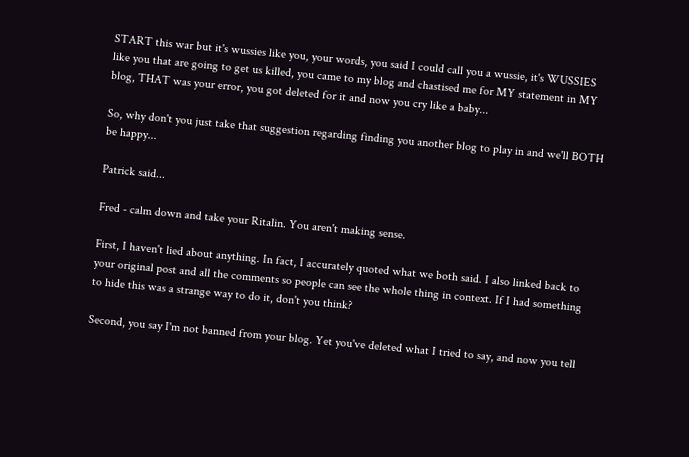START this war but it's wussies like you, your words, you said I could call you a wussie, it's WUSSIES like you that are going to get us killed, you came to my blog and chastised me for MY statement in MY blog, THAT was your error, you got deleted for it and now you cry like a baby...

So, why don't you just take that suggestion regarding finding you another blog to play in and we'll BOTH be happy...

Patrick said...

Fred - calm down and take your Ritalin. You aren't making sense.

First, I haven't lied about anything. In fact, I accurately quoted what we both said. I also linked back to your original post and all the comments so people can see the whole thing in context. If I had something to hide this was a strange way to do it, don't you think?

Second, you say I'm not banned from your blog. Yet you've deleted what I tried to say, and now you tell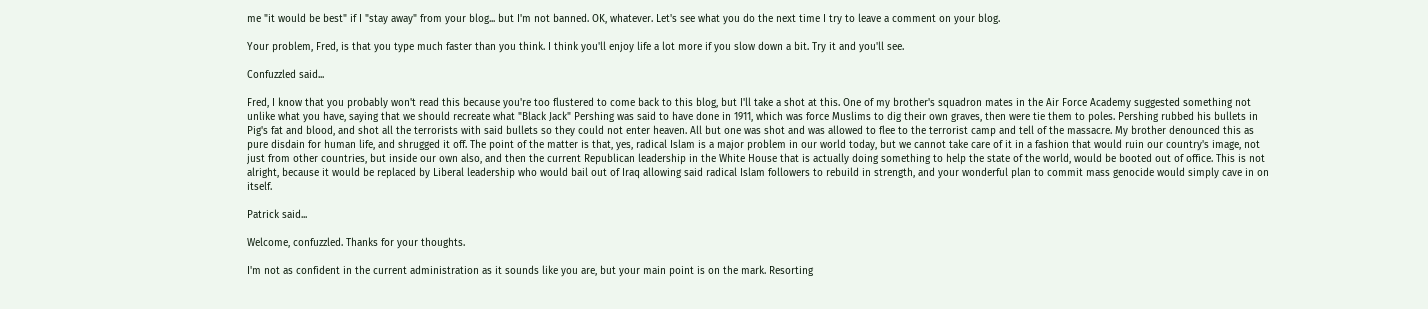me "it would be best" if I "stay away" from your blog... but I'm not banned. OK, whatever. Let's see what you do the next time I try to leave a comment on your blog.

Your problem, Fred, is that you type much faster than you think. I think you'll enjoy life a lot more if you slow down a bit. Try it and you'll see.

Confuzzled said...

Fred, I know that you probably won't read this because you're too flustered to come back to this blog, but I'll take a shot at this. One of my brother's squadron mates in the Air Force Academy suggested something not unlike what you have, saying that we should recreate what "Black Jack" Pershing was said to have done in 1911, which was force Muslims to dig their own graves, then were tie them to poles. Pershing rubbed his bullets in Pig's fat and blood, and shot all the terrorists with said bullets so they could not enter heaven. All but one was shot and was allowed to flee to the terrorist camp and tell of the massacre. My brother denounced this as pure disdain for human life, and shrugged it off. The point of the matter is that, yes, radical Islam is a major problem in our world today, but we cannot take care of it in a fashion that would ruin our country's image, not just from other countries, but inside our own also, and then the current Republican leadership in the White House that is actually doing something to help the state of the world, would be booted out of office. This is not alright, because it would be replaced by Liberal leadership who would bail out of Iraq allowing said radical Islam followers to rebuild in strength, and your wonderful plan to commit mass genocide would simply cave in on itself.

Patrick said...

Welcome, confuzzled. Thanks for your thoughts.

I'm not as confident in the current administration as it sounds like you are, but your main point is on the mark. Resorting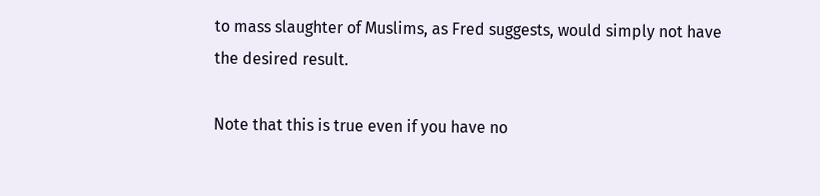to mass slaughter of Muslims, as Fred suggests, would simply not have the desired result.

Note that this is true even if you have no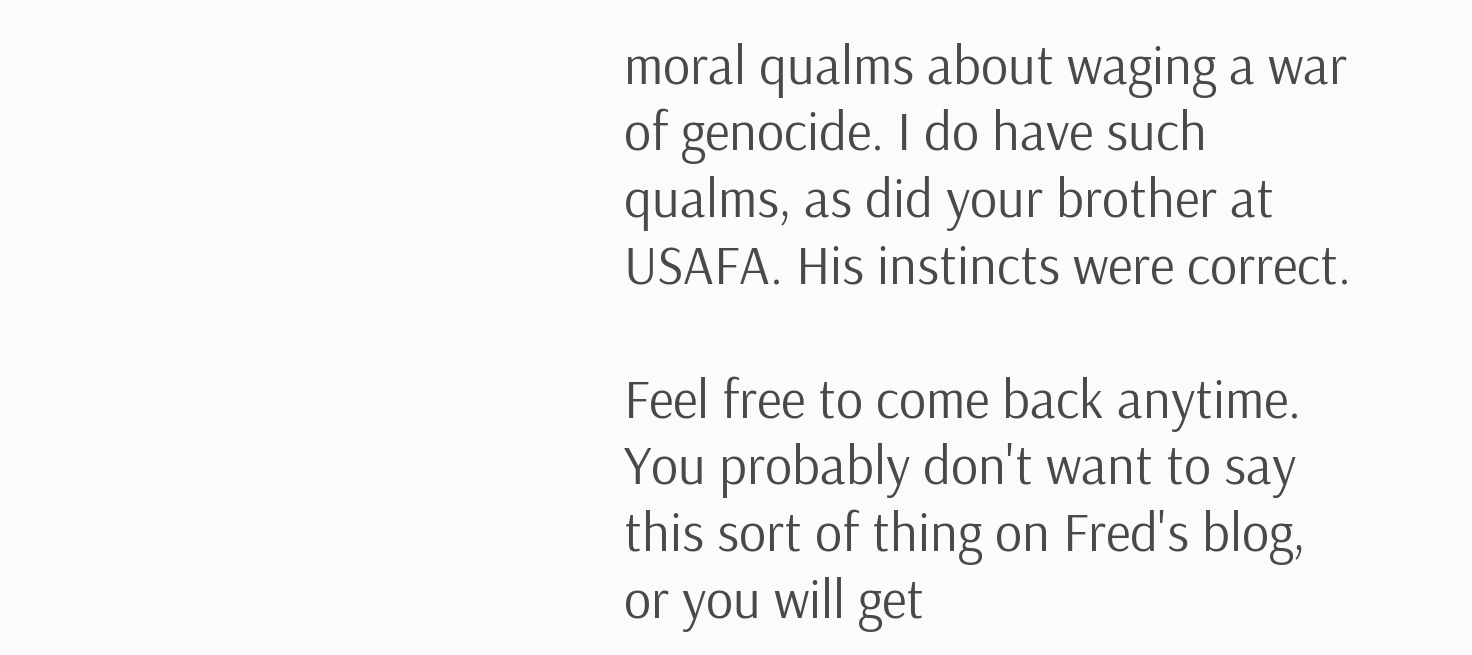moral qualms about waging a war of genocide. I do have such qualms, as did your brother at USAFA. His instincts were correct.

Feel free to come back anytime. You probably don't want to say this sort of thing on Fred's blog, or you will get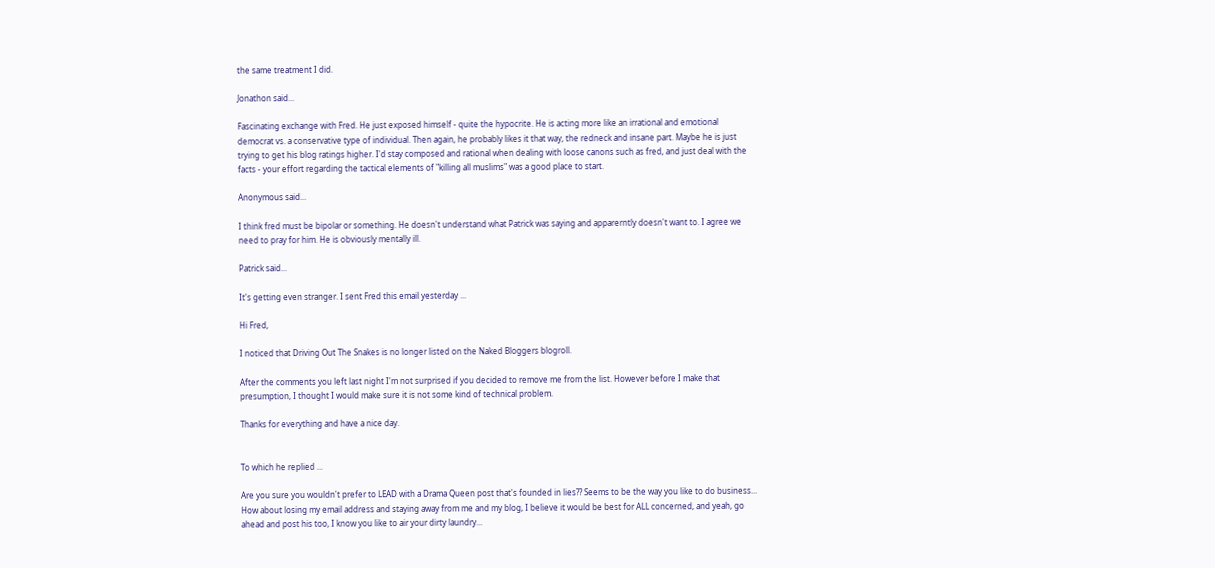the same treatment I did.

Jonathon said...

Fascinating exchange with Fred. He just exposed himself - quite the hypocrite. He is acting more like an irrational and emotional democrat vs. a conservative type of individual. Then again, he probably likes it that way, the redneck and insane part. Maybe he is just trying to get his blog ratings higher. I'd stay composed and rational when dealing with loose canons such as fred, and just deal with the facts - your effort regarding the tactical elements of "killing all muslims" was a good place to start.

Anonymous said...

I think fred must be bipolar or something. He doesn't understand what Patrick was saying and apparerntly doesn't want to. I agree we need to pray for him. He is obviously mentally ill.

Patrick said...

It's getting even stranger. I sent Fred this email yesterday ...

Hi Fred,

I noticed that Driving Out The Snakes is no longer listed on the Naked Bloggers blogroll.

After the comments you left last night I'm not surprised if you decided to remove me from the list. However before I make that presumption, I thought I would make sure it is not some kind of technical problem.

Thanks for everything and have a nice day.


To which he replied ...

Are you sure you wouldn't prefer to LEAD with a Drama Queen post that's founded in lies?? Seems to be the way you like to do business... How about losing my email address and staying away from me and my blog, I believe it would be best for ALL concerned, and yeah, go ahead and post his too, I know you like to air your dirty laundry...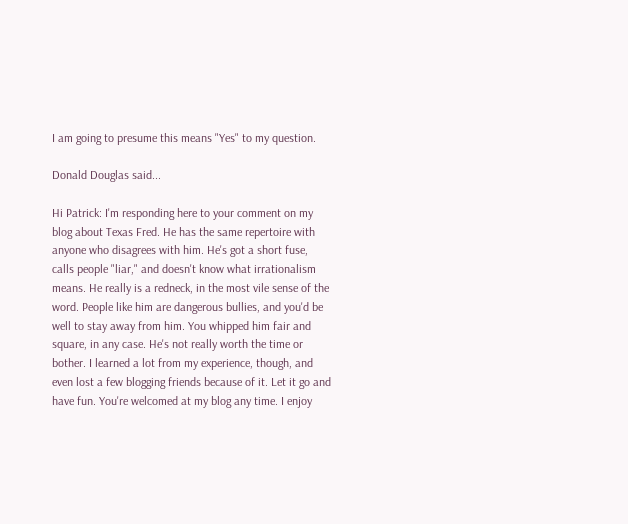I am going to presume this means "Yes" to my question.

Donald Douglas said...

Hi Patrick: I'm responding here to your comment on my blog about Texas Fred. He has the same repertoire with anyone who disagrees with him. He's got a short fuse, calls people "liar," and doesn't know what irrationalism means. He really is a redneck, in the most vile sense of the word. People like him are dangerous bullies, and you'd be well to stay away from him. You whipped him fair and square, in any case. He's not really worth the time or bother. I learned a lot from my experience, though, and even lost a few blogging friends because of it. Let it go and have fun. You're welcomed at my blog any time. I enjoy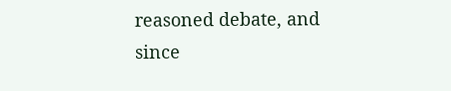reasoned debate, and since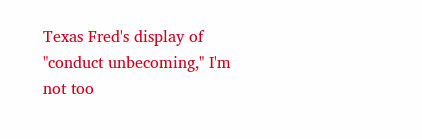Texas Fred's display of "conduct unbecoming," I'm not too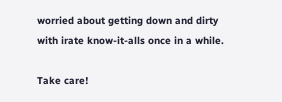worried about getting down and dirty with irate know-it-alls once in a while.

Take care!